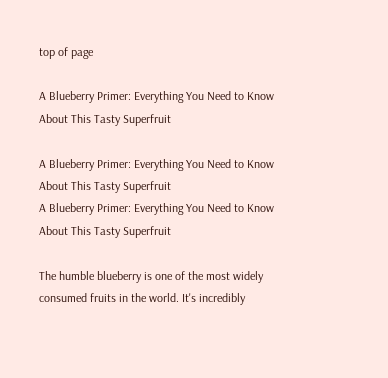top of page

A Blueberry Primer: Everything You Need to Know About This Tasty Superfruit

A Blueberry Primer: Everything You Need to Know About This Tasty Superfruit
A Blueberry Primer: Everything You Need to Know About This Tasty Superfruit

The humble blueberry is one of the most widely consumed fruits in the world. It's incredibly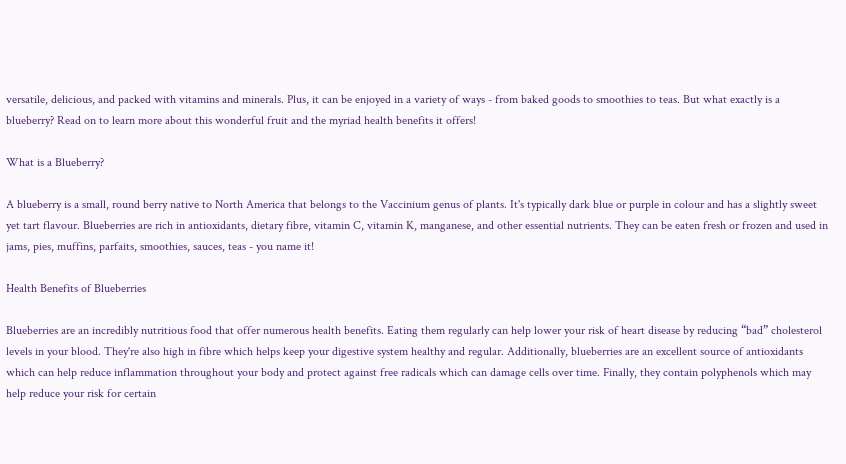versatile, delicious, and packed with vitamins and minerals. Plus, it can be enjoyed in a variety of ways - from baked goods to smoothies to teas. But what exactly is a blueberry? Read on to learn more about this wonderful fruit and the myriad health benefits it offers!

What is a Blueberry?

A blueberry is a small, round berry native to North America that belongs to the Vaccinium genus of plants. It's typically dark blue or purple in colour and has a slightly sweet yet tart flavour. Blueberries are rich in antioxidants, dietary fibre, vitamin C, vitamin K, manganese, and other essential nutrients. They can be eaten fresh or frozen and used in jams, pies, muffins, parfaits, smoothies, sauces, teas - you name it!

Health Benefits of Blueberries

Blueberries are an incredibly nutritious food that offer numerous health benefits. Eating them regularly can help lower your risk of heart disease by reducing “bad” cholesterol levels in your blood. They're also high in fibre which helps keep your digestive system healthy and regular. Additionally, blueberries are an excellent source of antioxidants which can help reduce inflammation throughout your body and protect against free radicals which can damage cells over time. Finally, they contain polyphenols which may help reduce your risk for certain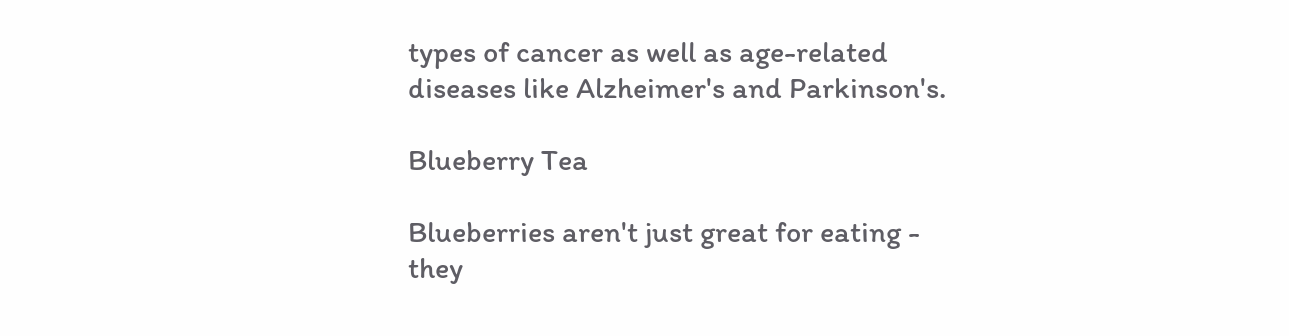types of cancer as well as age-related diseases like Alzheimer's and Parkinson's.

Blueberry Tea

Blueberries aren't just great for eating - they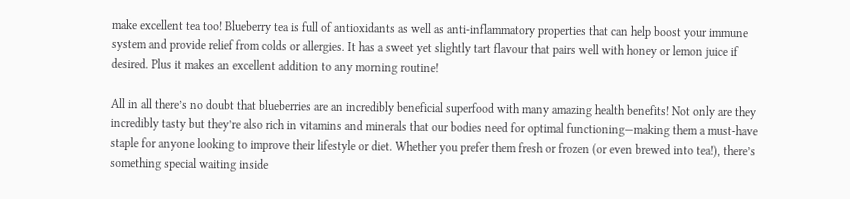make excellent tea too! Blueberry tea is full of antioxidants as well as anti-inflammatory properties that can help boost your immune system and provide relief from colds or allergies. It has a sweet yet slightly tart flavour that pairs well with honey or lemon juice if desired. Plus it makes an excellent addition to any morning routine!

All in all there’s no doubt that blueberries are an incredibly beneficial superfood with many amazing health benefits! Not only are they incredibly tasty but they’re also rich in vitamins and minerals that our bodies need for optimal functioning—making them a must-have staple for anyone looking to improve their lifestyle or diet. Whether you prefer them fresh or frozen (or even brewed into tea!), there’s something special waiting inside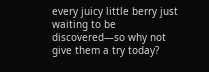every juicy little berry just waiting to be discovered—so why not give them a try today?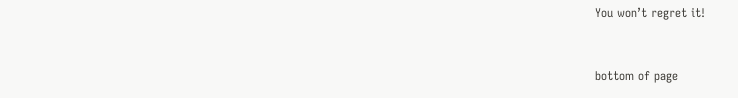You won’t regret it!


bottom of page